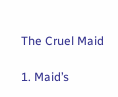The Cruel Maid

1. Maid’s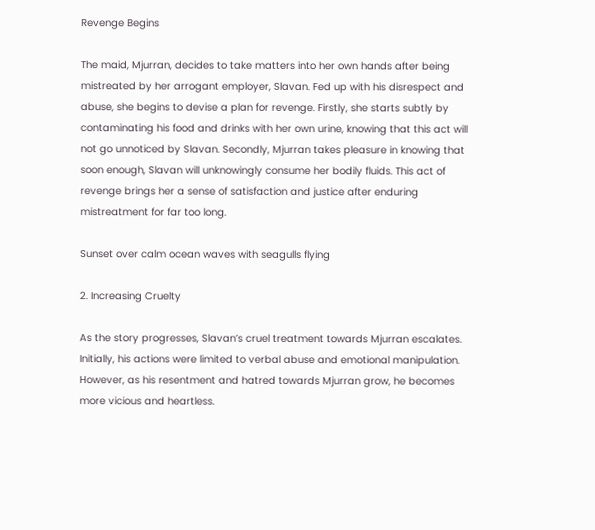Revenge Begins

The maid, Mjurran, decides to take matters into her own hands after being mistreated by her arrogant employer, Slavan. Fed up with his disrespect and abuse, she begins to devise a plan for revenge. Firstly, she starts subtly by contaminating his food and drinks with her own urine, knowing that this act will not go unnoticed by Slavan. Secondly, Mjurran takes pleasure in knowing that soon enough, Slavan will unknowingly consume her bodily fluids. This act of revenge brings her a sense of satisfaction and justice after enduring mistreatment for far too long.

Sunset over calm ocean waves with seagulls flying

2. Increasing Cruelty

As the story progresses, Slavan’s cruel treatment towards Mjurran escalates. Initially, his actions were limited to verbal abuse and emotional manipulation. However, as his resentment and hatred towards Mjurran grow, he becomes more vicious and heartless.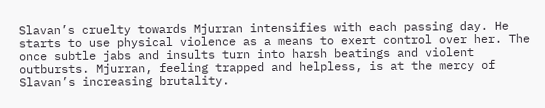Slavan’s cruelty towards Mjurran intensifies with each passing day. He starts to use physical violence as a means to exert control over her. The once subtle jabs and insults turn into harsh beatings and violent outbursts. Mjurran, feeling trapped and helpless, is at the mercy of Slavan’s increasing brutality.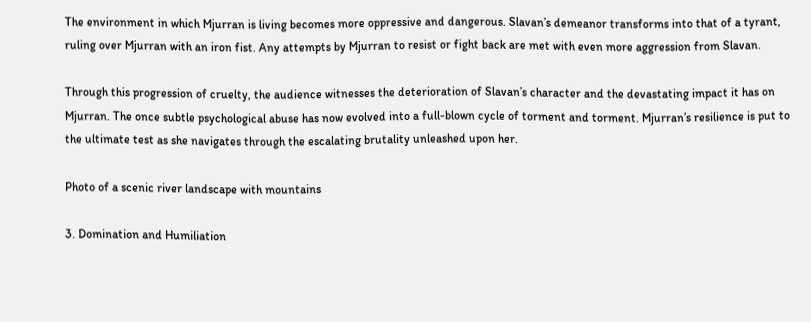The environment in which Mjurran is living becomes more oppressive and dangerous. Slavan’s demeanor transforms into that of a tyrant, ruling over Mjurran with an iron fist. Any attempts by Mjurran to resist or fight back are met with even more aggression from Slavan.

Through this progression of cruelty, the audience witnesses the deterioration of Slavan’s character and the devastating impact it has on Mjurran. The once subtle psychological abuse has now evolved into a full-blown cycle of torment and torment. Mjurran’s resilience is put to the ultimate test as she navigates through the escalating brutality unleashed upon her.

Photo of a scenic river landscape with mountains

3. Domination and Humiliation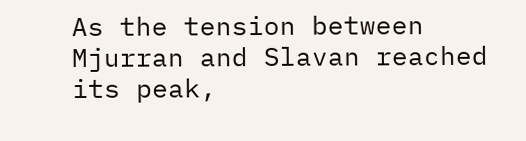As the tension between Mjurran and Slavan reached its peak,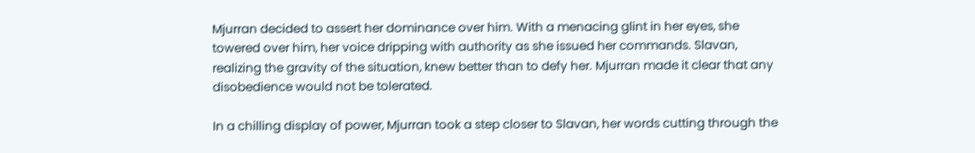Mjurran decided to assert her dominance over him. With a menacing glint in her eyes, she towered over him, her voice dripping with authority as she issued her commands. Slavan, realizing the gravity of the situation, knew better than to defy her. Mjurran made it clear that any disobedience would not be tolerated.

In a chilling display of power, Mjurran took a step closer to Slavan, her words cutting through the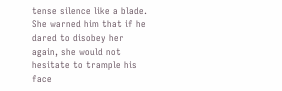tense silence like a blade. She warned him that if he dared to disobey her again, she would not hesitate to trample his face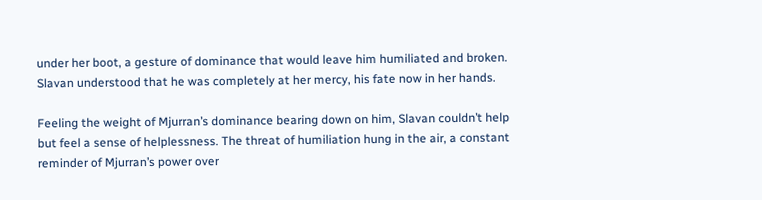under her boot, a gesture of dominance that would leave him humiliated and broken. Slavan understood that he was completely at her mercy, his fate now in her hands.

Feeling the weight of Mjurran’s dominance bearing down on him, Slavan couldn’t help but feel a sense of helplessness. The threat of humiliation hung in the air, a constant reminder of Mjurran’s power over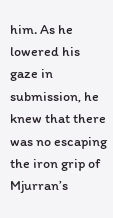him. As he lowered his gaze in submission, he knew that there was no escaping the iron grip of Mjurran’s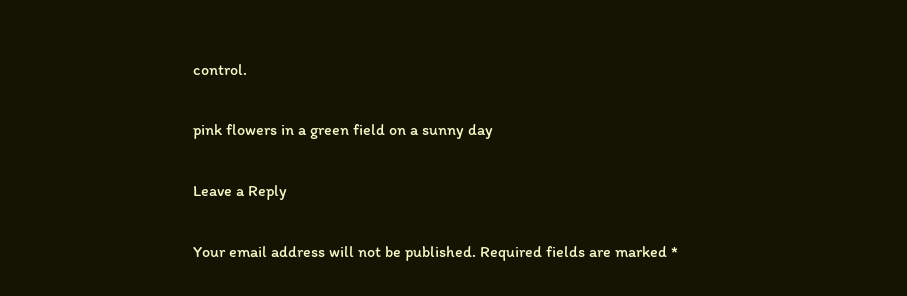control.

pink flowers in a green field on a sunny day

Leave a Reply

Your email address will not be published. Required fields are marked *